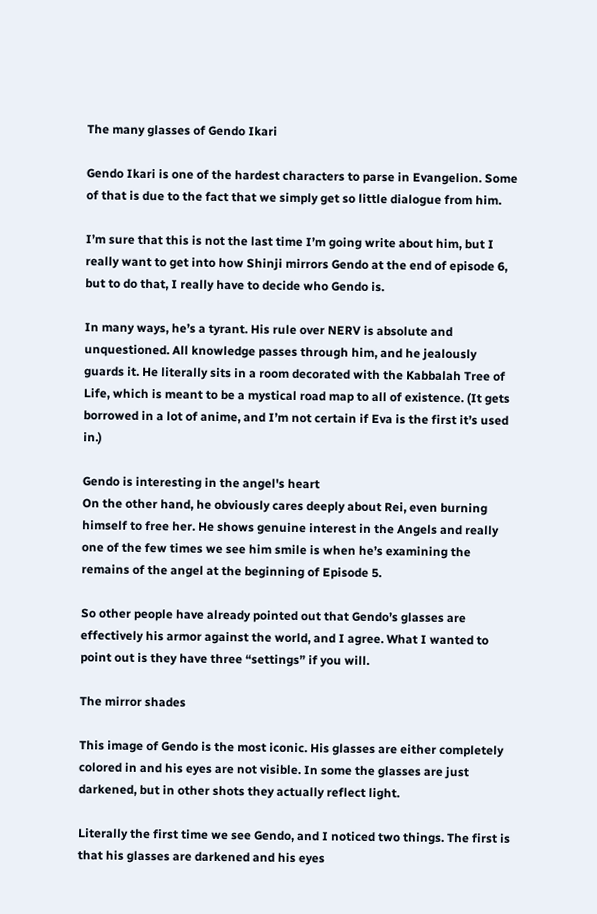The many glasses of Gendo Ikari

Gendo Ikari is one of the hardest characters to parse in Evangelion. Some of that is due to the fact that we simply get so little dialogue from him.

I’m sure that this is not the last time I’m going write about him, but I really want to get into how Shinji mirrors Gendo at the end of episode 6, but to do that, I really have to decide who Gendo is.

In many ways, he’s a tyrant. His rule over NERV is absolute and unquestioned. All knowledge passes through him, and he jealously guards it. He literally sits in a room decorated with the Kabbalah Tree of Life, which is meant to be a mystical road map to all of existence. (It gets borrowed in a lot of anime, and I’m not certain if Eva is the first it’s used in.)

Gendo is interesting in the angel's heart
On the other hand, he obviously cares deeply about Rei, even burning himself to free her. He shows genuine interest in the Angels and really one of the few times we see him smile is when he’s examining the remains of the angel at the beginning of Episode 5.

So other people have already pointed out that Gendo’s glasses are effectively his armor against the world, and I agree. What I wanted to point out is they have three “settings” if you will.

The mirror shades

This image of Gendo is the most iconic. His glasses are either completely colored in and his eyes are not visible. In some the glasses are just darkened, but in other shots they actually reflect light.

Literally the first time we see Gendo, and I noticed two things. The first is that his glasses are darkened and his eyes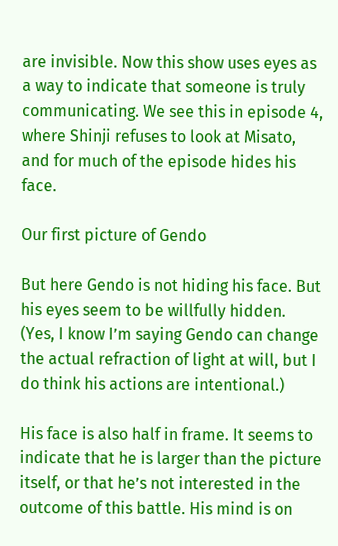are invisible. Now this show uses eyes as a way to indicate that someone is truly communicating. We see this in episode 4, where Shinji refuses to look at Misato, and for much of the episode hides his face.

Our first picture of Gendo

But here Gendo is not hiding his face. But his eyes seem to be willfully hidden. (Yes, I know I’m saying Gendo can change the actual refraction of light at will, but I do think his actions are intentional.)

His face is also half in frame. It seems to indicate that he is larger than the picture itself, or that he’s not interested in the outcome of this battle. His mind is on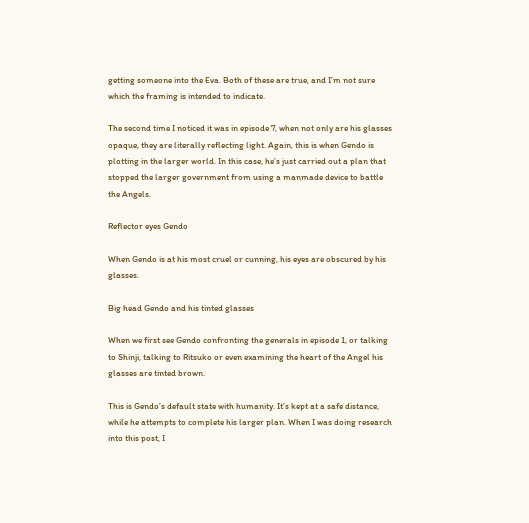getting someone into the Eva. Both of these are true, and I’m not sure which the framing is intended to indicate.

The second time I noticed it was in episode 7, when not only are his glasses opaque, they are literally reflecting light. Again, this is when Gendo is plotting in the larger world. In this case, he’s just carried out a plan that stopped the larger government from using a manmade device to battle the Angels.

Reflector eyes Gendo

When Gendo is at his most cruel or cunning, his eyes are obscured by his glasses.

Big head Gendo and his tinted glasses

When we first see Gendo confronting the generals in episode 1, or talking to Shinji, talking to Ritsuko or even examining the heart of the Angel his glasses are tinted brown.

This is Gendo’s default state with humanity. It’s kept at a safe distance, while he attempts to complete his larger plan. When I was doing research into this post, I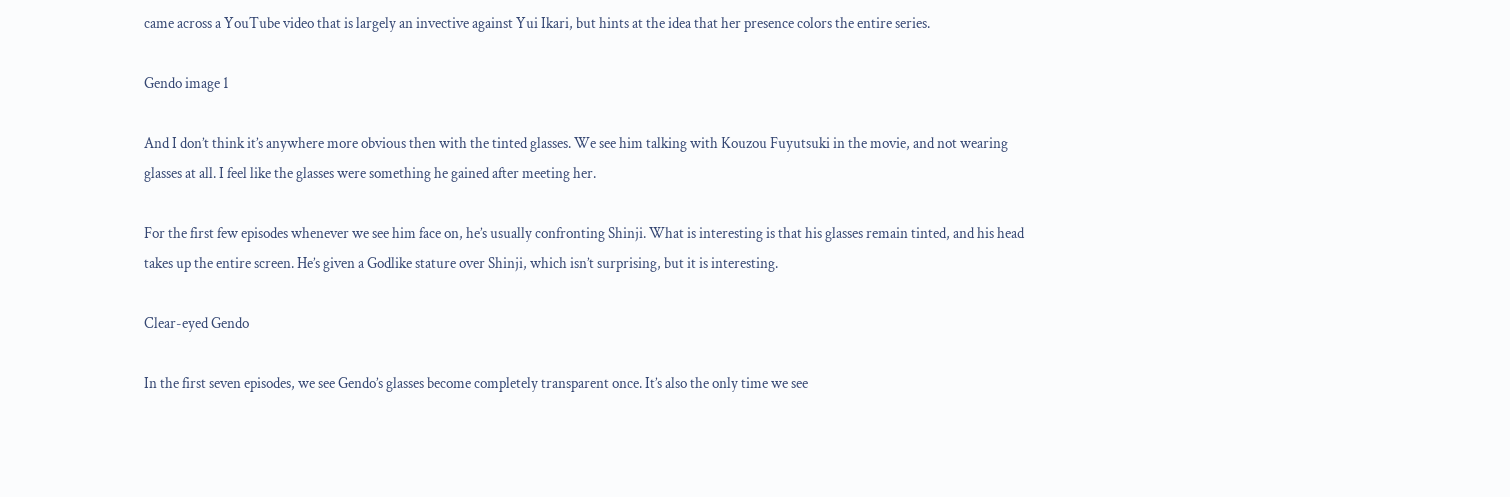came across a YouTube video that is largely an invective against Yui Ikari, but hints at the idea that her presence colors the entire series.

Gendo image 1

And I don’t think it’s anywhere more obvious then with the tinted glasses. We see him talking with Kouzou Fuyutsuki in the movie, and not wearing glasses at all. I feel like the glasses were something he gained after meeting her.

For the first few episodes whenever we see him face on, he’s usually confronting Shinji. What is interesting is that his glasses remain tinted, and his head takes up the entire screen. He’s given a Godlike stature over Shinji, which isn’t surprising, but it is interesting.

Clear-eyed Gendo

In the first seven episodes, we see Gendo’s glasses become completely transparent once. It’s also the only time we see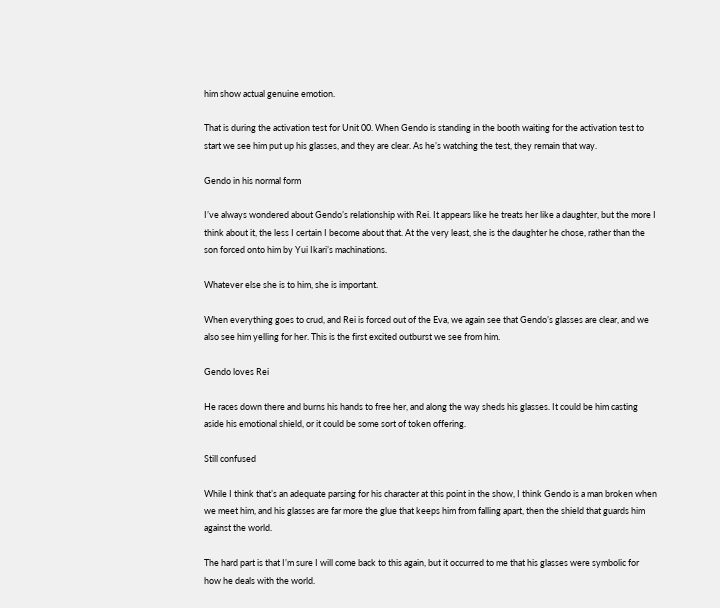him show actual genuine emotion.

That is during the activation test for Unit 00. When Gendo is standing in the booth waiting for the activation test to start we see him put up his glasses, and they are clear. As he’s watching the test, they remain that way.

Gendo in his normal form

I’ve always wondered about Gendo’s relationship with Rei. It appears like he treats her like a daughter, but the more I think about it, the less I certain I become about that. At the very least, she is the daughter he chose, rather than the son forced onto him by Yui Ikari’s machinations.

Whatever else she is to him, she is important.

When everything goes to crud, and Rei is forced out of the Eva, we again see that Gendo’s glasses are clear, and we also see him yelling for her. This is the first excited outburst we see from him.

Gendo loves Rei

He races down there and burns his hands to free her, and along the way sheds his glasses. It could be him casting aside his emotional shield, or it could be some sort of token offering.

Still confused

While I think that’s an adequate parsing for his character at this point in the show, I think Gendo is a man broken when we meet him, and his glasses are far more the glue that keeps him from falling apart, then the shield that guards him against the world.

The hard part is that I’m sure I will come back to this again, but it occurred to me that his glasses were symbolic for how he deals with the world.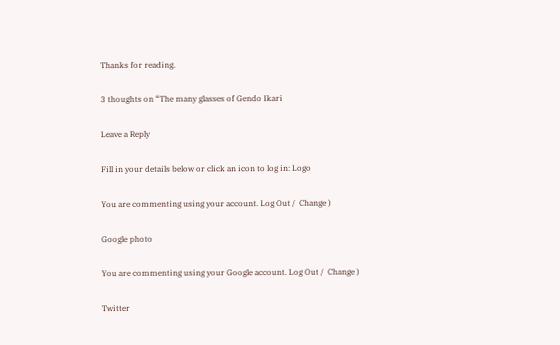Thanks for reading.

3 thoughts on “The many glasses of Gendo Ikari

Leave a Reply

Fill in your details below or click an icon to log in: Logo

You are commenting using your account. Log Out /  Change )

Google photo

You are commenting using your Google account. Log Out /  Change )

Twitter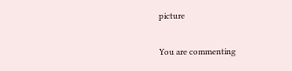picture

You are commenting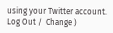using your Twitter account. Log Out /  Change )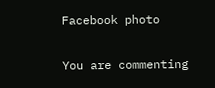Facebook photo

You are commenting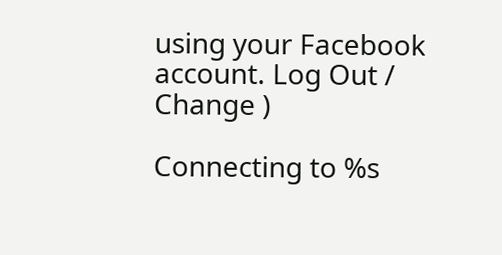using your Facebook account. Log Out /  Change )

Connecting to %s